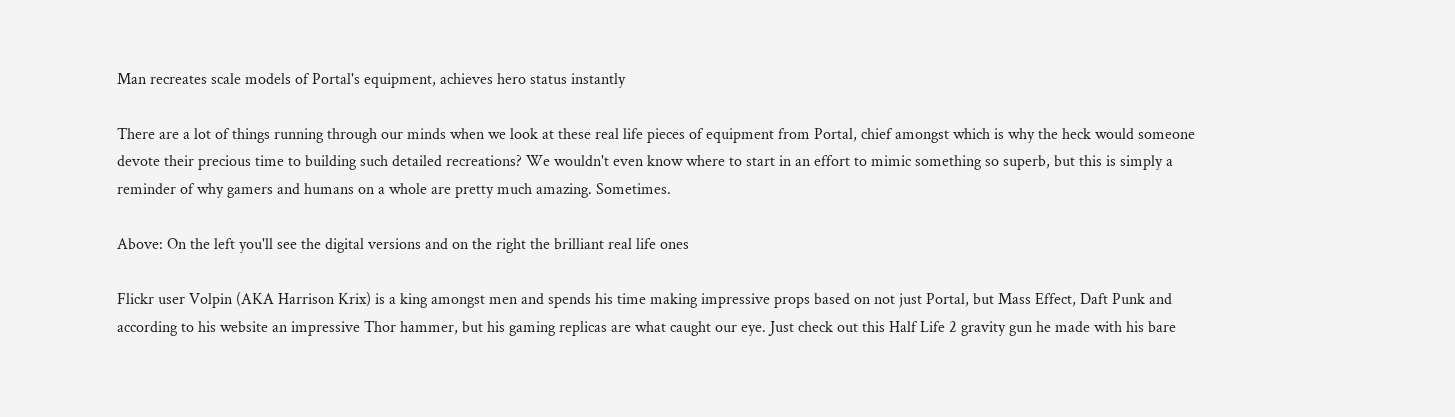Man recreates scale models of Portal's equipment, achieves hero status instantly

There are a lot of things running through our minds when we look at these real life pieces of equipment from Portal, chief amongst which is why the heck would someone devote their precious time to building such detailed recreations? We wouldn't even know where to start in an effort to mimic something so superb, but this is simply a reminder of why gamers and humans on a whole are pretty much amazing. Sometimes.

Above: On the left you'll see the digital versions and on the right the brilliant real life ones

Flickr user Volpin (AKA Harrison Krix) is a king amongst men and spends his time making impressive props based on not just Portal, but Mass Effect, Daft Punk and according to his website an impressive Thor hammer, but his gaming replicas are what caught our eye. Just check out this Half Life 2 gravity gun he made with his bare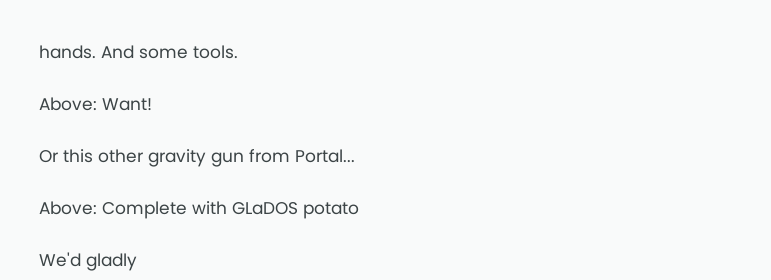hands. And some tools.

Above: Want!

Or this other gravity gun from Portal...

Above: Complete with GLaDOS potato

We'd gladly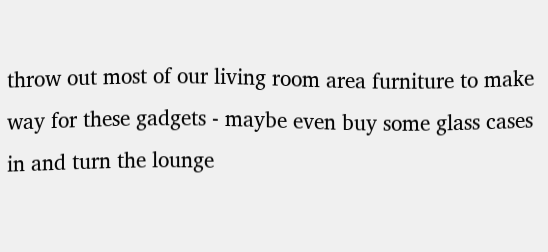throw out most of our living room area furniture to make way for these gadgets - maybe even buy some glass cases in and turn the lounge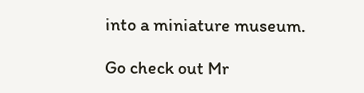into a miniature museum.

Go check out Mr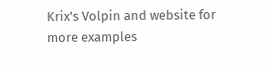Krix's Volpin and website for more examples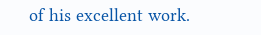of his excellent work.